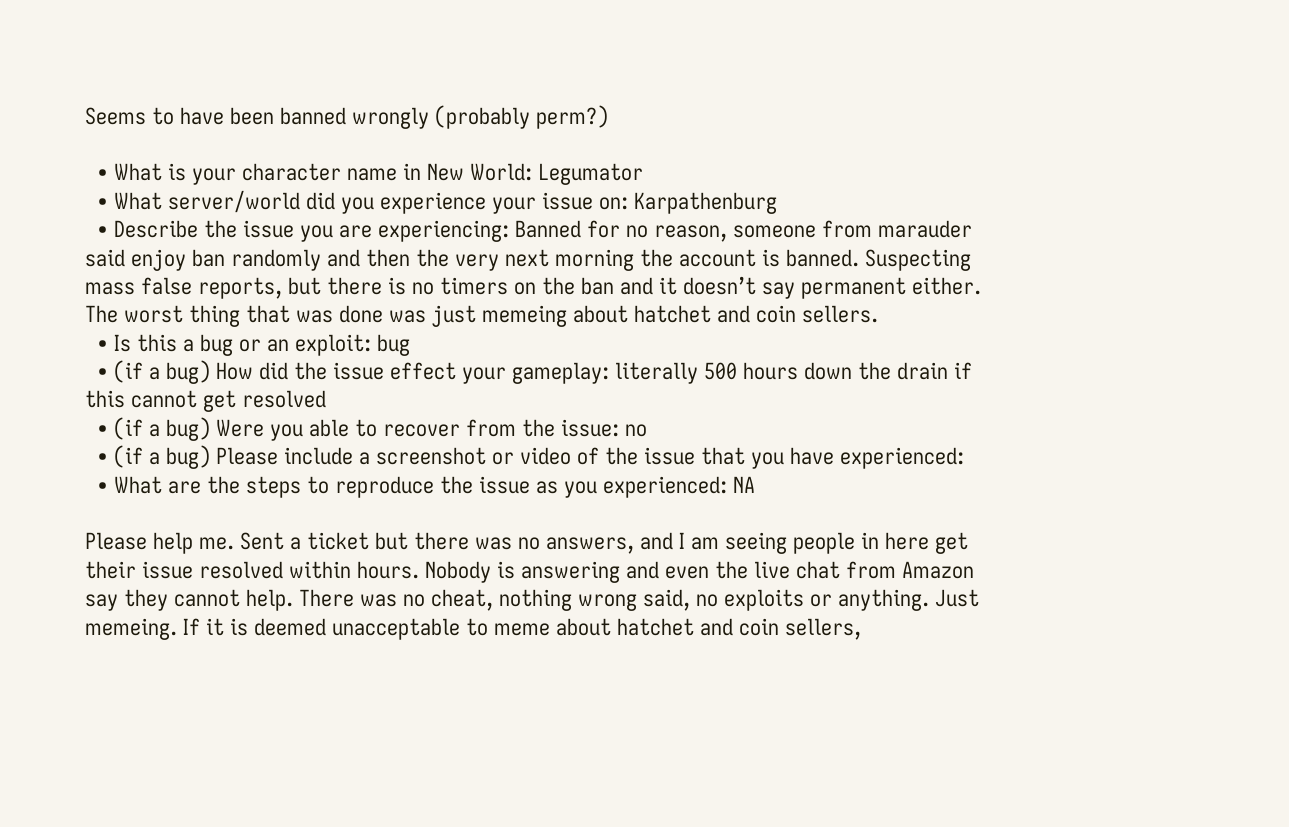Seems to have been banned wrongly (probably perm?)

  • What is your character name in New World: Legumator
  • What server/world did you experience your issue on: Karpathenburg
  • Describe the issue you are experiencing: Banned for no reason, someone from marauder said enjoy ban randomly and then the very next morning the account is banned. Suspecting mass false reports, but there is no timers on the ban and it doesn’t say permanent either. The worst thing that was done was just memeing about hatchet and coin sellers.
  • Is this a bug or an exploit: bug
  • (if a bug) How did the issue effect your gameplay: literally 500 hours down the drain if this cannot get resolved
  • (if a bug) Were you able to recover from the issue: no
  • (if a bug) Please include a screenshot or video of the issue that you have experienced:
  • What are the steps to reproduce the issue as you experienced: NA

Please help me. Sent a ticket but there was no answers, and I am seeing people in here get their issue resolved within hours. Nobody is answering and even the live chat from Amazon say they cannot help. There was no cheat, nothing wrong said, no exploits or anything. Just memeing. If it is deemed unacceptable to meme about hatchet and coin sellers,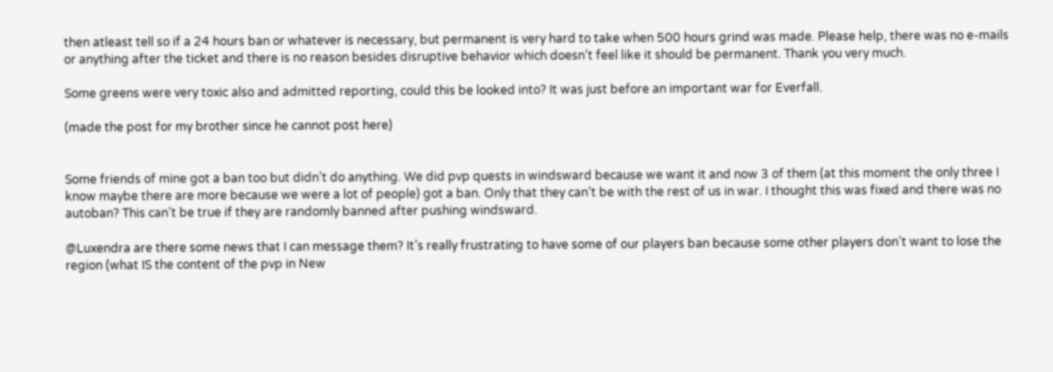then atleast tell so if a 24 hours ban or whatever is necessary, but permanent is very hard to take when 500 hours grind was made. Please help, there was no e-mails or anything after the ticket and there is no reason besides disruptive behavior which doesn’t feel like it should be permanent. Thank you very much.

Some greens were very toxic also and admitted reporting, could this be looked into? It was just before an important war for Everfall.

(made the post for my brother since he cannot post here)


Some friends of mine got a ban too but didn’t do anything. We did pvp quests in windsward because we want it and now 3 of them (at this moment the only three I know maybe there are more because we were a lot of people) got a ban. Only that they can’t be with the rest of us in war. I thought this was fixed and there was no autoban? This can’t be true if they are randomly banned after pushing windsward.

@Luxendra are there some news that I can message them? It’s really frustrating to have some of our players ban because some other players don’t want to lose the region (what IS the content of the pvp in New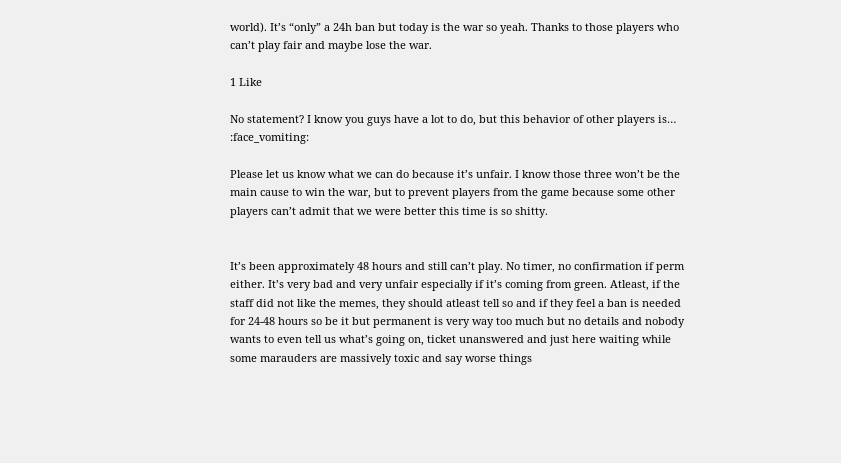world). It’s “only” a 24h ban but today is the war so yeah. Thanks to those players who can’t play fair and maybe lose the war.

1 Like

No statement? I know you guys have a lot to do, but this behavior of other players is… :face_vomiting:

Please let us know what we can do because it’s unfair. I know those three won’t be the main cause to win the war, but to prevent players from the game because some other players can’t admit that we were better this time is so shitty.


It’s been approximately 48 hours and still can’t play. No timer, no confirmation if perm either. It’s very bad and very unfair especially if it’s coming from green. Atleast, if the staff did not like the memes, they should atleast tell so and if they feel a ban is needed for 24-48 hours so be it but permanent is very way too much but no details and nobody wants to even tell us what’s going on, ticket unanswered and just here waiting while some marauders are massively toxic and say worse things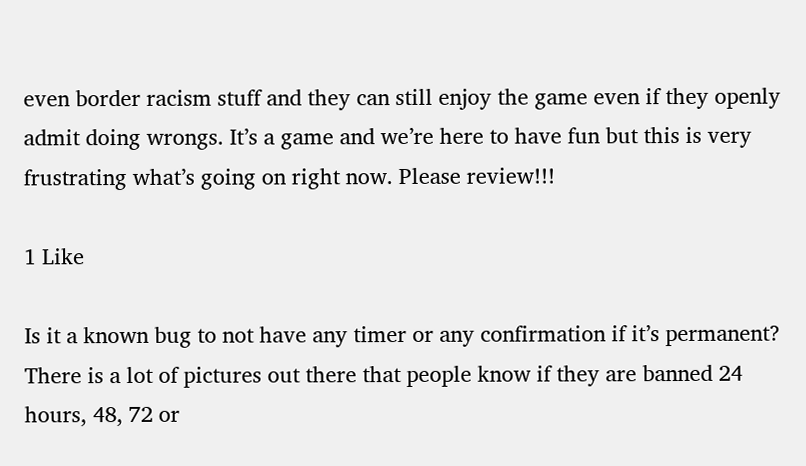even border racism stuff and they can still enjoy the game even if they openly admit doing wrongs. It’s a game and we’re here to have fun but this is very frustrating what’s going on right now. Please review!!!

1 Like

Is it a known bug to not have any timer or any confirmation if it’s permanent? There is a lot of pictures out there that people know if they are banned 24 hours, 48, 72 or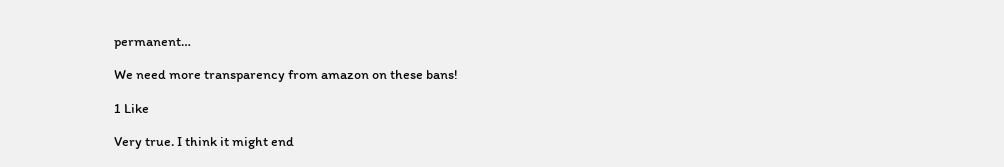permanent…

We need more transparency from amazon on these bans!

1 Like

Very true. I think it might end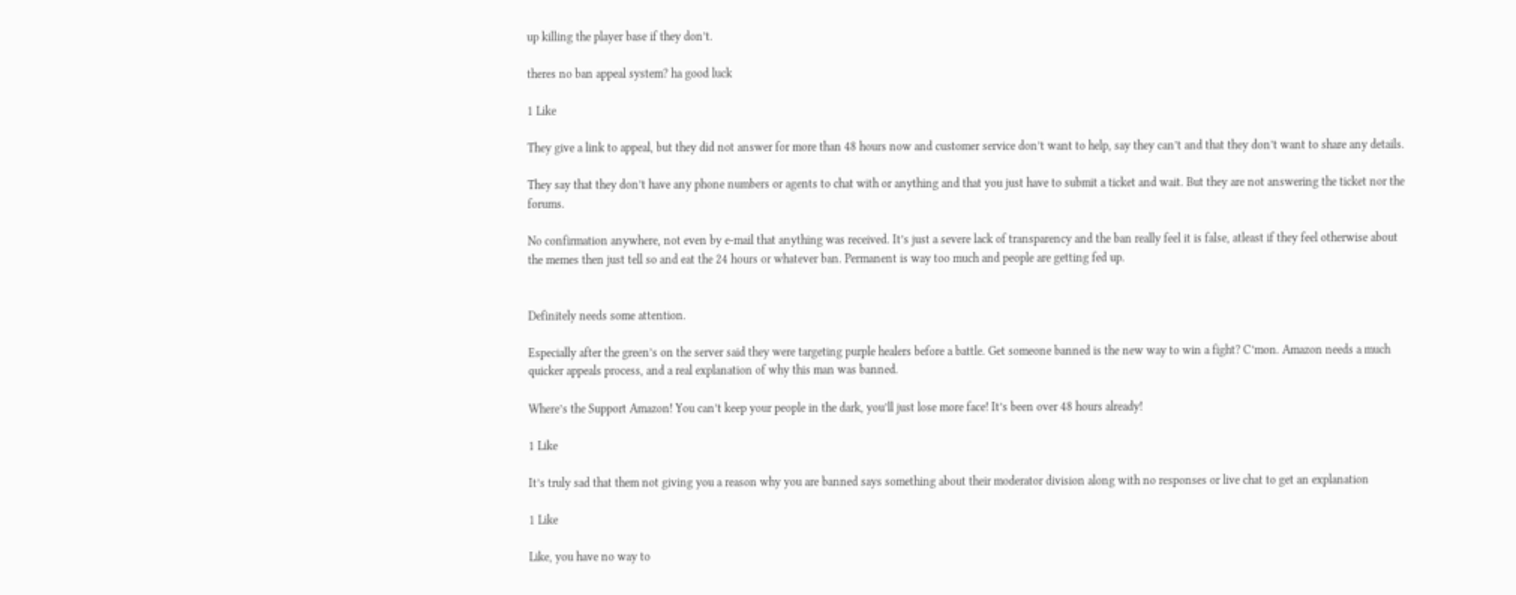up killing the player base if they don’t.

theres no ban appeal system? ha good luck

1 Like

They give a link to appeal, but they did not answer for more than 48 hours now and customer service don’t want to help, say they can’t and that they don’t want to share any details.

They say that they don’t have any phone numbers or agents to chat with or anything and that you just have to submit a ticket and wait. But they are not answering the ticket nor the forums.

No confirmation anywhere, not even by e-mail that anything was received. It’s just a severe lack of transparency and the ban really feel it is false, atleast if they feel otherwise about the memes then just tell so and eat the 24 hours or whatever ban. Permanent is way too much and people are getting fed up.


Definitely needs some attention.

Especially after the green’s on the server said they were targeting purple healers before a battle. Get someone banned is the new way to win a fight? C’mon. Amazon needs a much quicker appeals process, and a real explanation of why this man was banned.

Where’s the Support Amazon! You can’t keep your people in the dark, you’ll just lose more face! It’s been over 48 hours already!

1 Like

It’s truly sad that them not giving you a reason why you are banned says something about their moderator division along with no responses or live chat to get an explanation

1 Like

Like, you have no way to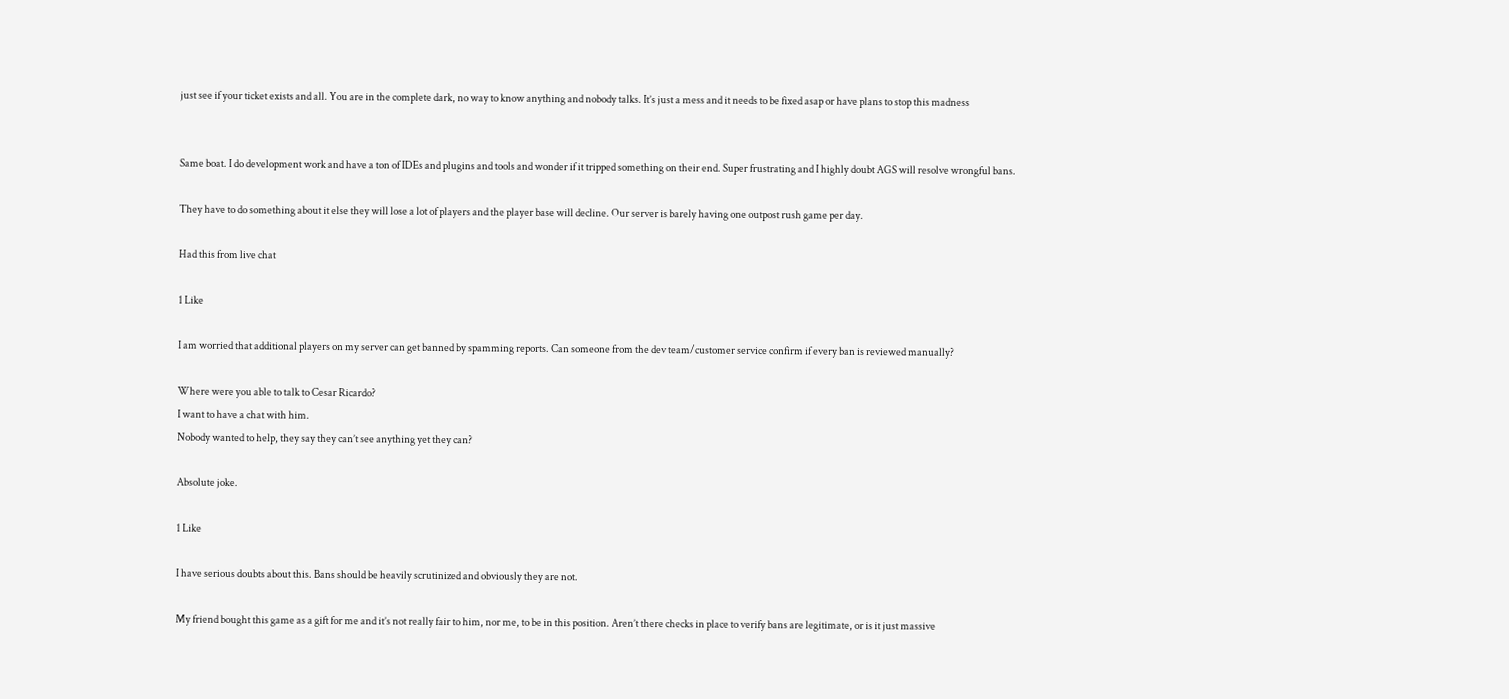just see if your ticket exists and all. You are in the complete dark, no way to know anything and nobody talks. It’s just a mess and it needs to be fixed asap or have plans to stop this madness


Same boat. I do development work and have a ton of IDEs and plugins and tools and wonder if it tripped something on their end. Super frustrating and I highly doubt AGS will resolve wrongful bans.

They have to do something about it else they will lose a lot of players and the player base will decline. Our server is barely having one outpost rush game per day.

Had this from live chat

1 Like

I am worried that additional players on my server can get banned by spamming reports. Can someone from the dev team/customer service confirm if every ban is reviewed manually?

Where were you able to talk to Cesar Ricardo?
I want to have a chat with him.
Nobody wanted to help, they say they can’t see anything yet they can?

Absolute joke.

1 Like

I have serious doubts about this. Bans should be heavily scrutinized and obviously they are not.

My friend bought this game as a gift for me and it’s not really fair to him, nor me, to be in this position. Aren’t there checks in place to verify bans are legitimate, or is it just massive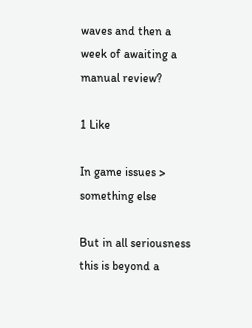waves and then a week of awaiting a manual review?

1 Like

In game issues > something else

But in all seriousness this is beyond a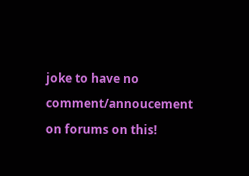joke to have no comment/annoucement on forums on this!